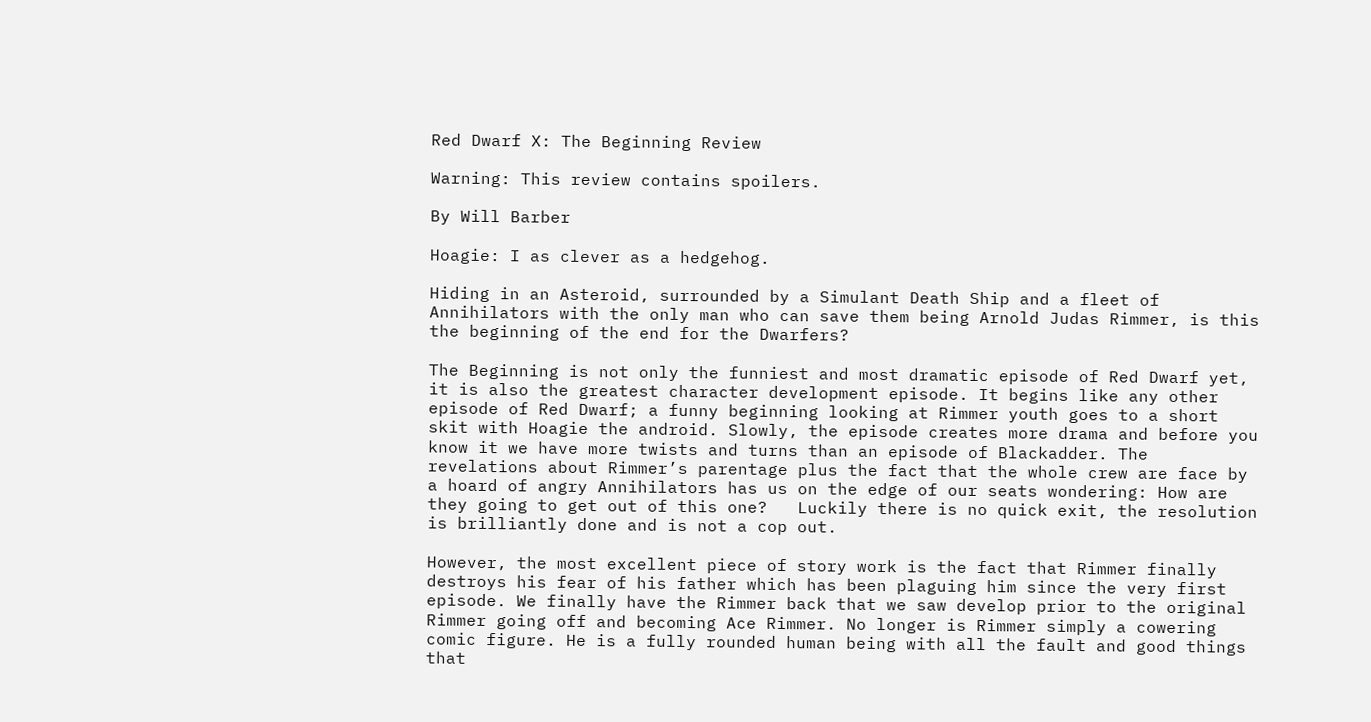Red Dwarf X: The Beginning Review

Warning: This review contains spoilers.

By Will Barber

Hoagie: I as clever as a hedgehog.

Hiding in an Asteroid, surrounded by a Simulant Death Ship and a fleet of Annihilators with the only man who can save them being Arnold Judas Rimmer, is this the beginning of the end for the Dwarfers?

The Beginning is not only the funniest and most dramatic episode of Red Dwarf yet, it is also the greatest character development episode. It begins like any other episode of Red Dwarf; a funny beginning looking at Rimmer youth goes to a short skit with Hoagie the android. Slowly, the episode creates more drama and before you know it we have more twists and turns than an episode of Blackadder. The revelations about Rimmer’s parentage plus the fact that the whole crew are face by a hoard of angry Annihilators has us on the edge of our seats wondering: How are they going to get out of this one?   Luckily there is no quick exit, the resolution is brilliantly done and is not a cop out.

However, the most excellent piece of story work is the fact that Rimmer finally destroys his fear of his father which has been plaguing him since the very first episode. We finally have the Rimmer back that we saw develop prior to the original Rimmer going off and becoming Ace Rimmer. No longer is Rimmer simply a cowering comic figure. He is a fully rounded human being with all the fault and good things that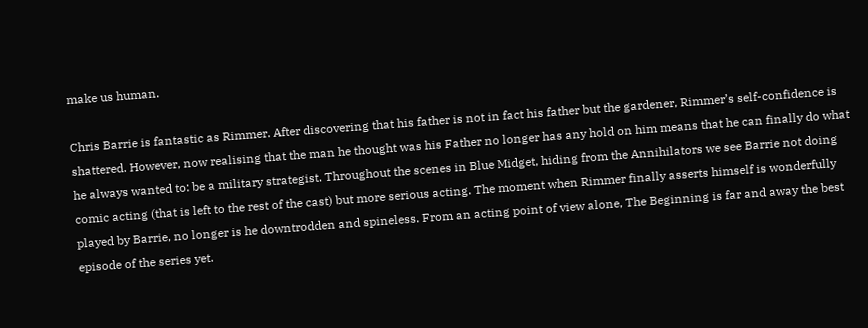make us human.

Chris Barrie is fantastic as Rimmer. After discovering that his father is not in fact his father but the gardener, Rimmer’s self-confidence is shattered. However, now realising that the man he thought was his Father no longer has any hold on him means that he can finally do what he always wanted to: be a military strategist. Throughout the scenes in Blue Midget, hiding from the Annihilators we see Barrie not doing comic acting (that is left to the rest of the cast) but more serious acting. The moment when Rimmer finally asserts himself is wonderfully played by Barrie, no longer is he downtrodden and spineless. From an acting point of view alone, The Beginning is far and away the best episode of the series yet.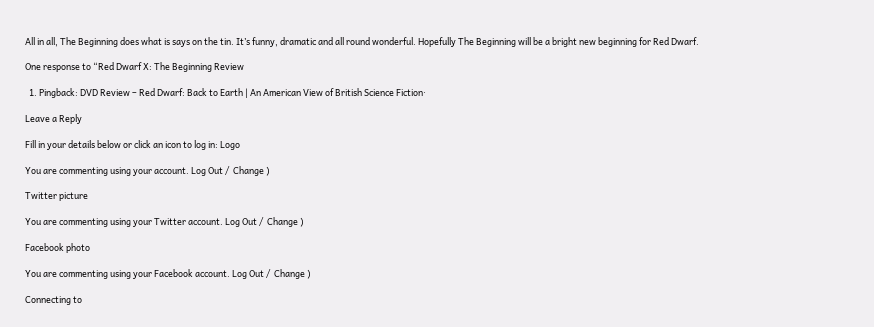All in all, The Beginning does what is says on the tin. It’s funny, dramatic and all round wonderful. Hopefully The Beginning will be a bright new beginning for Red Dwarf.

One response to “Red Dwarf X: The Beginning Review

  1. Pingback: DVD Review – Red Dwarf: Back to Earth | An American View of British Science Fiction·

Leave a Reply

Fill in your details below or click an icon to log in: Logo

You are commenting using your account. Log Out /  Change )

Twitter picture

You are commenting using your Twitter account. Log Out /  Change )

Facebook photo

You are commenting using your Facebook account. Log Out /  Change )

Connecting to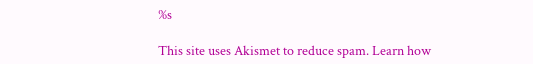%s

This site uses Akismet to reduce spam. Learn how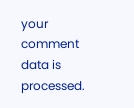your comment data is processed.